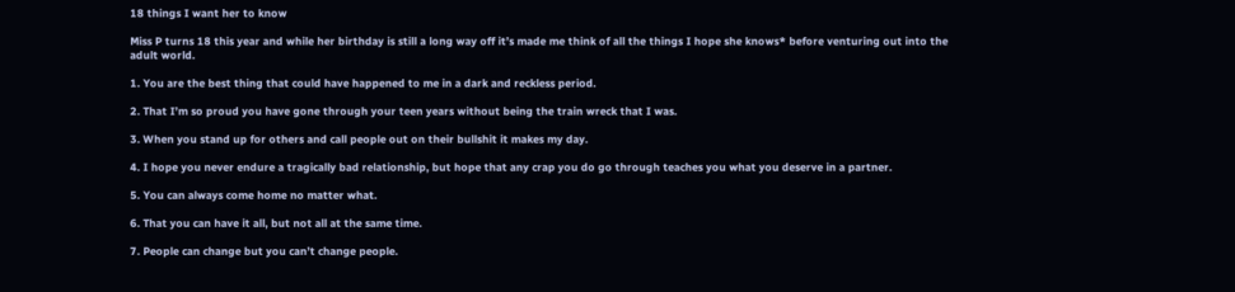18 things I want her to know

Miss P turns 18 this year and while her birthday is still a long way off it’s made me think of all the things I hope she knows* before venturing out into the adult world.

1. You are the best thing that could have happened to me in a dark and reckless period.

2. That I’m so proud you have gone through your teen years without being the train wreck that I was.

3. When you stand up for others and call people out on their bullshit it makes my day.

4. I hope you never endure a tragically bad relationship, but hope that any crap you do go through teaches you what you deserve in a partner.

5. You can always come home no matter what.

6. That you can have it all, but not all at the same time.

7. People can change but you can’t change people.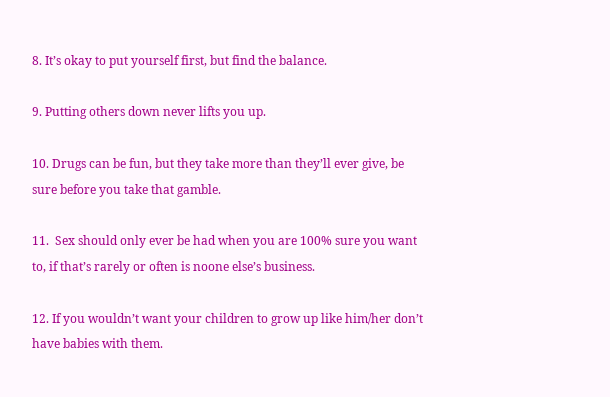8. It’s okay to put yourself first, but find the balance.

9. Putting others down never lifts you up.

10. Drugs can be fun, but they take more than they’ll ever give, be sure before you take that gamble.

11.  Sex should only ever be had when you are 100% sure you want to, if that’s rarely or often is noone else’s business.

12. If you wouldn’t want your children to grow up like him/her don’t have babies with them.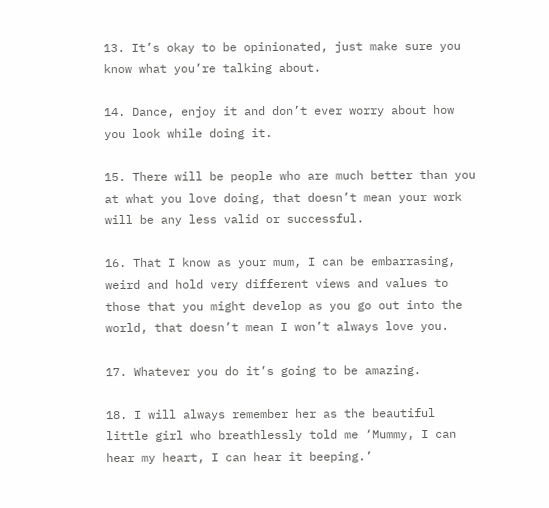13. It’s okay to be opinionated, just make sure you know what you’re talking about.

14. Dance, enjoy it and don’t ever worry about how you look while doing it.

15. There will be people who are much better than you at what you love doing, that doesn’t mean your work will be any less valid or successful.

16. That I know as your mum, I can be embarrasing, weird and hold very different views and values to those that you might develop as you go out into the world, that doesn’t mean I won’t always love you.

17. Whatever you do it’s going to be amazing.

18. I will always remember her as the beautiful little girl who breathlessly told me ‘Mummy, I can hear my heart, I can hear it beeping.’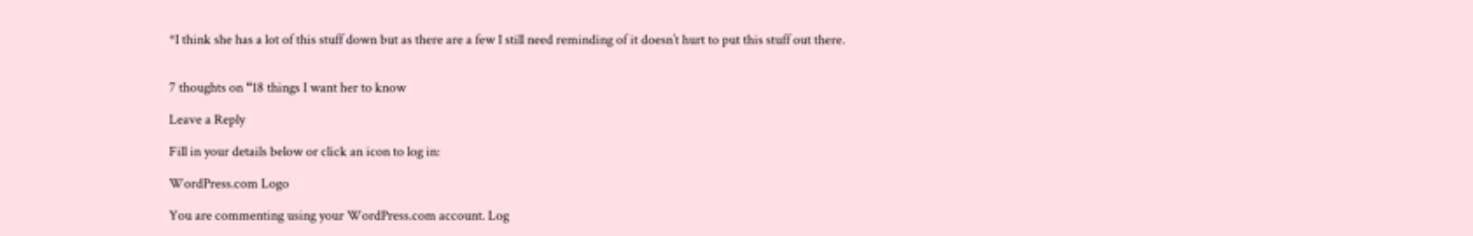*I think she has a lot of this stuff down but as there are a few I still need reminding of it doesn’t hurt to put this stuff out there.


7 thoughts on “18 things I want her to know

Leave a Reply

Fill in your details below or click an icon to log in:

WordPress.com Logo

You are commenting using your WordPress.com account. Log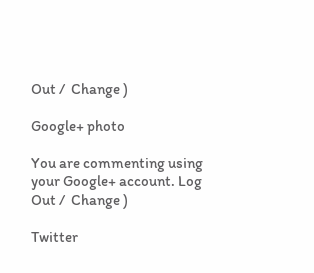Out /  Change )

Google+ photo

You are commenting using your Google+ account. Log Out /  Change )

Twitter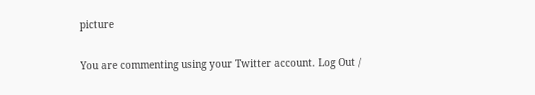picture

You are commenting using your Twitter account. Log Out /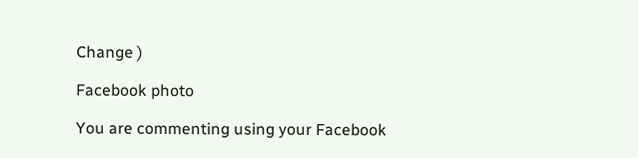Change )

Facebook photo

You are commenting using your Facebook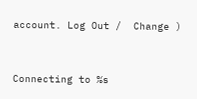account. Log Out /  Change )


Connecting to %s